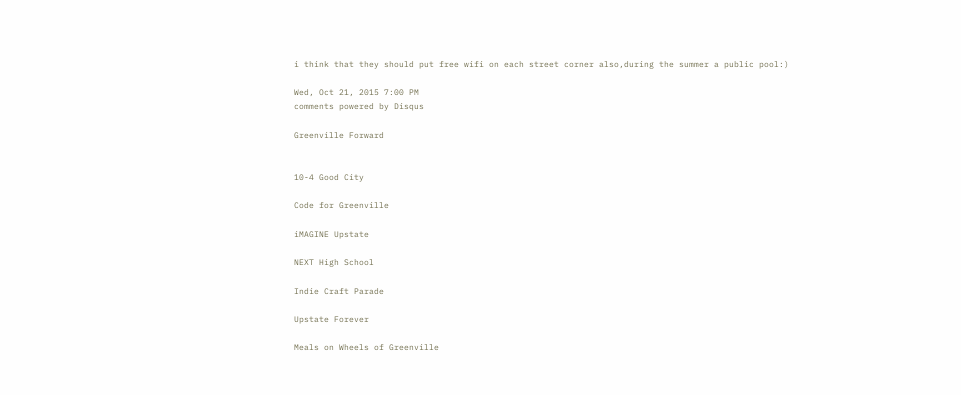i think that they should put free wifi on each street corner also,during the summer a public pool:)

Wed, Oct 21, 2015 7:00 PM
comments powered by Disqus

Greenville Forward


10-4 Good City

Code for Greenville

iMAGINE Upstate

NEXT High School

Indie Craft Parade

Upstate Forever

Meals on Wheels of Greenville